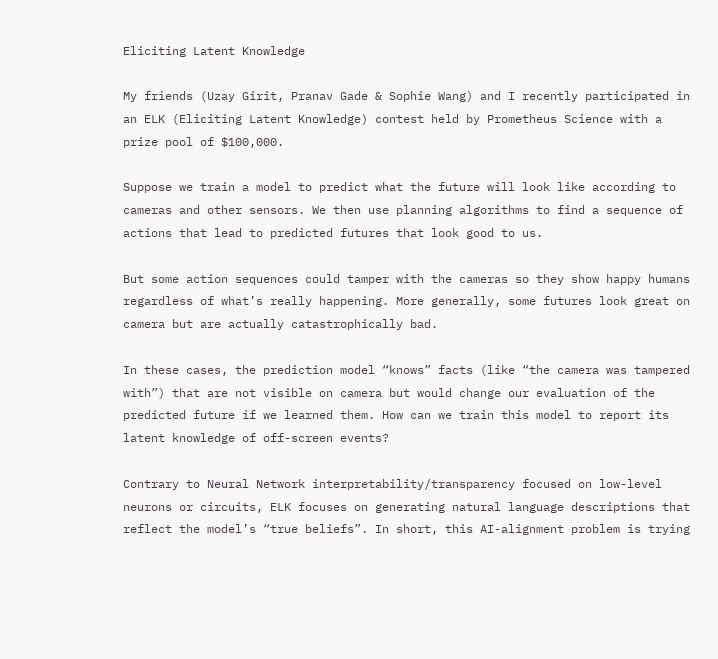Eliciting Latent Knowledge

My friends (Uzay Girit, Pranav Gade & Sophie Wang) and I recently participated in an ELK (Eliciting Latent Knowledge) contest held by Prometheus Science with a prize pool of $100,000.

Suppose we train a model to predict what the future will look like according to cameras and other sensors. We then use planning algorithms to find a sequence of actions that lead to predicted futures that look good to us.

But some action sequences could tamper with the cameras so they show happy humans regardless of what’s really happening. More generally, some futures look great on camera but are actually catastrophically bad.

In these cases, the prediction model “knows” facts (like “the camera was tampered with”) that are not visible on camera but would change our evaluation of the predicted future if we learned them. How can we train this model to report its latent knowledge of off-screen events?

Contrary to Neural Network interpretability/transparency focused on low-level neurons or circuits, ELK focuses on generating natural language descriptions that reflect the model’s “true beliefs”. In short, this AI-alignment problem is trying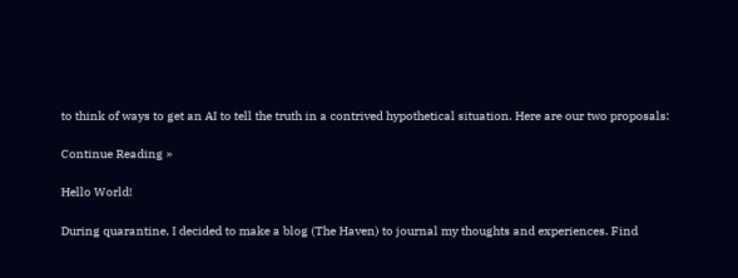to think of ways to get an AI to tell the truth in a contrived hypothetical situation. Here are our two proposals:

Continue Reading »

Hello World!

During quarantine, I decided to make a blog (The Haven) to journal my thoughts and experiences. Find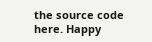the source code here. Happy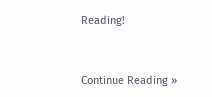Reading!



Continue Reading »